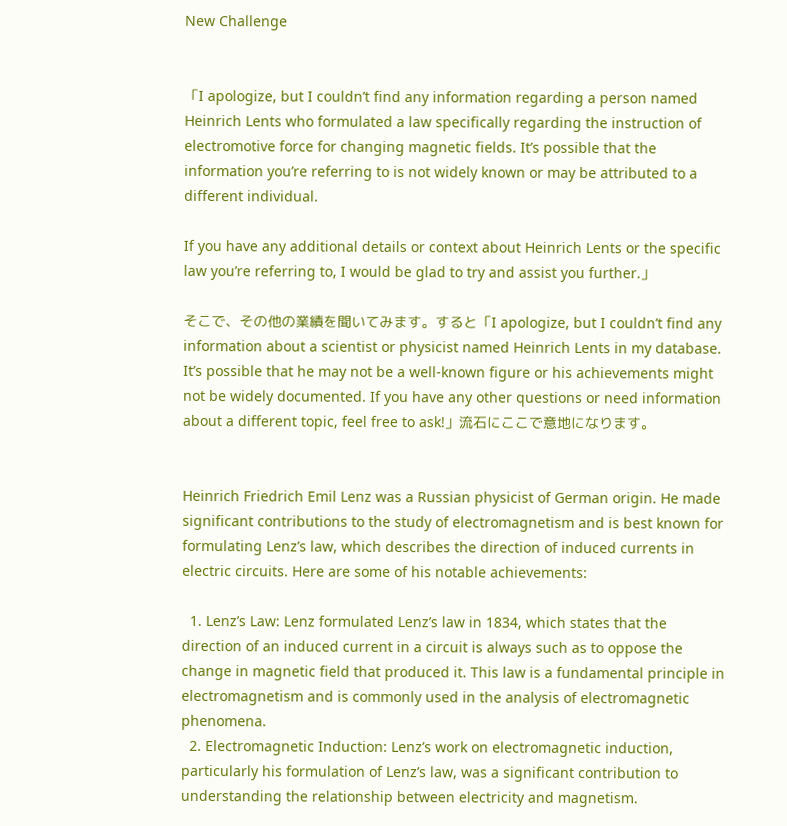New Challenge


「I apologize, but I couldn’t find any information regarding a person named Heinrich Lents who formulated a law specifically regarding the instruction of electromotive force for changing magnetic fields. It’s possible that the information you’re referring to is not widely known or may be attributed to a different individual.

If you have any additional details or context about Heinrich Lents or the specific law you’re referring to, I would be glad to try and assist you further.」

そこで、その他の業績を聞いてみます。すると「I apologize, but I couldn’t find any information about a scientist or physicist named Heinrich Lents in my database. It’s possible that he may not be a well-known figure or his achievements might not be widely documented. If you have any other questions or need information about a different topic, feel free to ask!」流石にここで意地になります。


Heinrich Friedrich Emil Lenz was a Russian physicist of German origin. He made significant contributions to the study of electromagnetism and is best known for formulating Lenz’s law, which describes the direction of induced currents in electric circuits. Here are some of his notable achievements:

  1. Lenz’s Law: Lenz formulated Lenz’s law in 1834, which states that the direction of an induced current in a circuit is always such as to oppose the change in magnetic field that produced it. This law is a fundamental principle in electromagnetism and is commonly used in the analysis of electromagnetic phenomena.
  2. Electromagnetic Induction: Lenz’s work on electromagnetic induction, particularly his formulation of Lenz’s law, was a significant contribution to understanding the relationship between electricity and magnetism.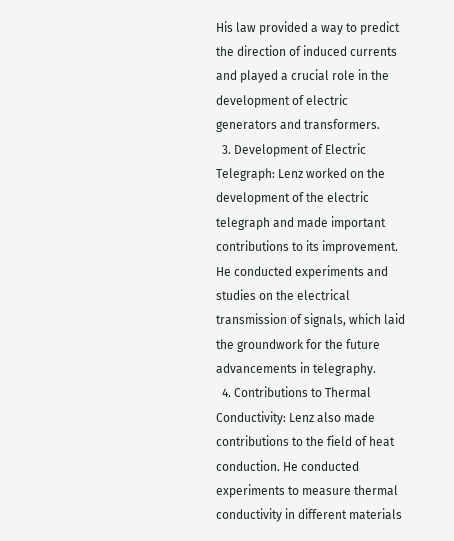His law provided a way to predict the direction of induced currents and played a crucial role in the development of electric generators and transformers.
  3. Development of Electric Telegraph: Lenz worked on the development of the electric telegraph and made important contributions to its improvement. He conducted experiments and studies on the electrical transmission of signals, which laid the groundwork for the future advancements in telegraphy.
  4. Contributions to Thermal Conductivity: Lenz also made contributions to the field of heat conduction. He conducted experiments to measure thermal conductivity in different materials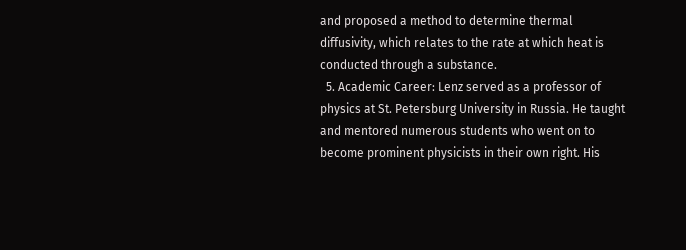and proposed a method to determine thermal diffusivity, which relates to the rate at which heat is conducted through a substance.
  5. Academic Career: Lenz served as a professor of physics at St. Petersburg University in Russia. He taught and mentored numerous students who went on to become prominent physicists in their own right. His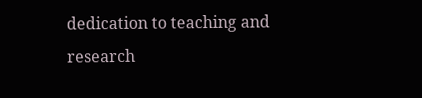dedication to teaching and research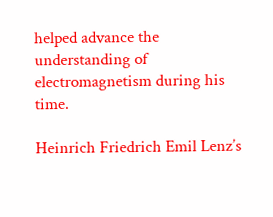helped advance the understanding of electromagnetism during his time.

Heinrich Friedrich Emil Lenz’s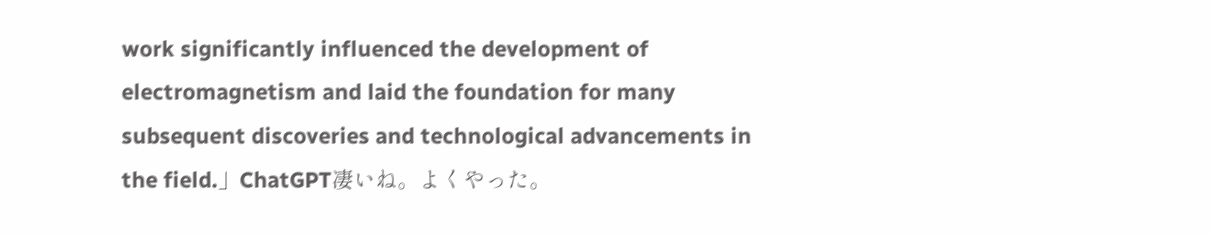work significantly influenced the development of electromagnetism and laid the foundation for many subsequent discoveries and technological advancements in the field.」ChatGPT凄いね。よくやった。